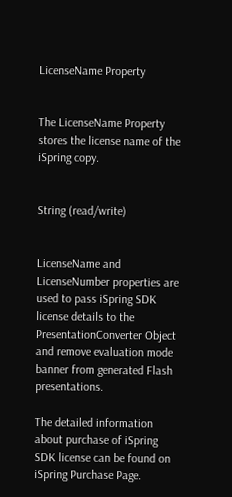LicenseName Property


The LicenseName Property stores the license name of the iSpring copy.


String (read/write)


LicenseName and LicenseNumber properties are used to pass iSpring SDK license details to the PresentationConverter Object and remove evaluation mode banner from generated Flash presentations.

The detailed information about purchase of iSpring SDK license can be found on iSpring Purchase Page.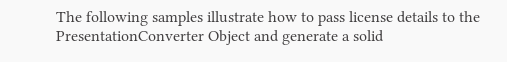The following samples illustrate how to pass license details to the PresentationConverter Object and generate a solid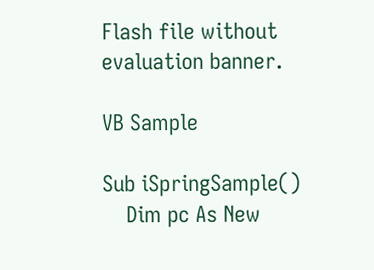Flash file without evaluation banner.

VB Sample

Sub iSpringSample()
    Dim pc As New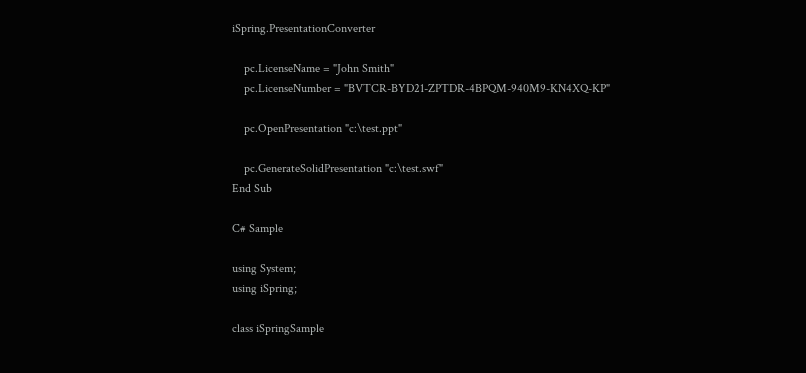iSpring.PresentationConverter

    pc.LicenseName = "John Smith"
    pc.LicenseNumber = "BVTCR-BYD21-ZPTDR-4BPQM-940M9-KN4XQ-KP"

    pc.OpenPresentation "c:\test.ppt"

    pc.GenerateSolidPresentation "c:\test.swf"
End Sub

C# Sample

using System;
using iSpring;

class iSpringSample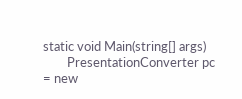static void Main(string[] args)
        PresentationConverter pc = new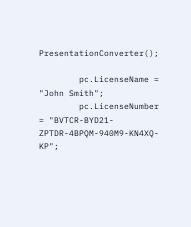PresentationConverter();

        pc.LicenseName = "John Smith";
        pc.LicenseNumber = "BVTCR-BYD21-ZPTDR-4BPQM-940M9-KN4XQ-KP";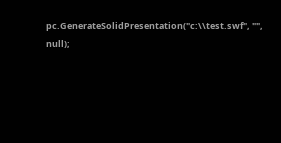pc.GenerateSolidPresentation("c:\\test.swf", "", null);